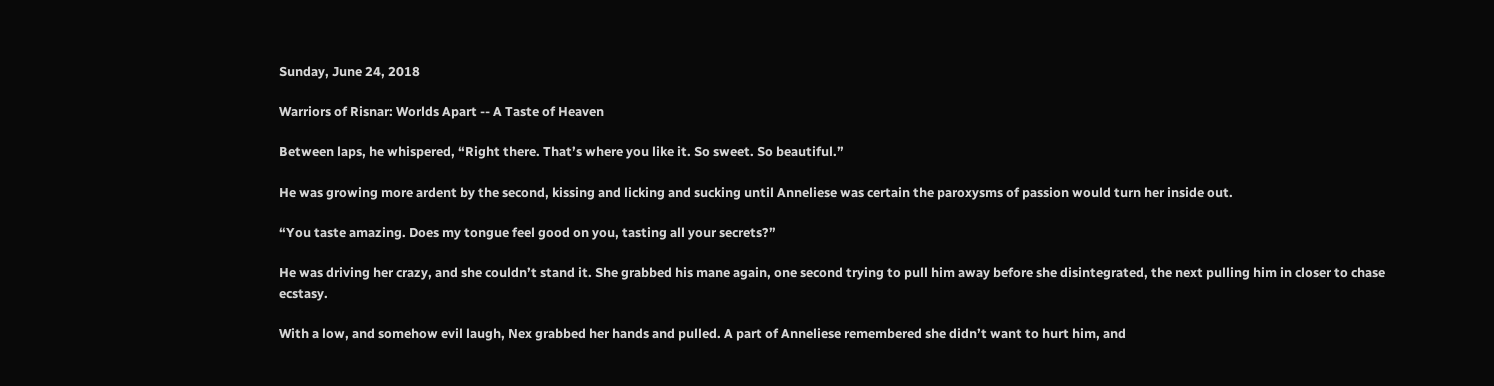Sunday, June 24, 2018

Warriors of Risnar: Worlds Apart -- A Taste of Heaven

Between laps, he whispered, “Right there. That’s where you like it. So sweet. So beautiful.”

He was growing more ardent by the second, kissing and licking and sucking until Anneliese was certain the paroxysms of passion would turn her inside out.

“You taste amazing. Does my tongue feel good on you, tasting all your secrets?”

He was driving her crazy, and she couldn’t stand it. She grabbed his mane again, one second trying to pull him away before she disintegrated, the next pulling him in closer to chase ecstasy.

With a low, and somehow evil laugh, Nex grabbed her hands and pulled. A part of Anneliese remembered she didn’t want to hurt him, and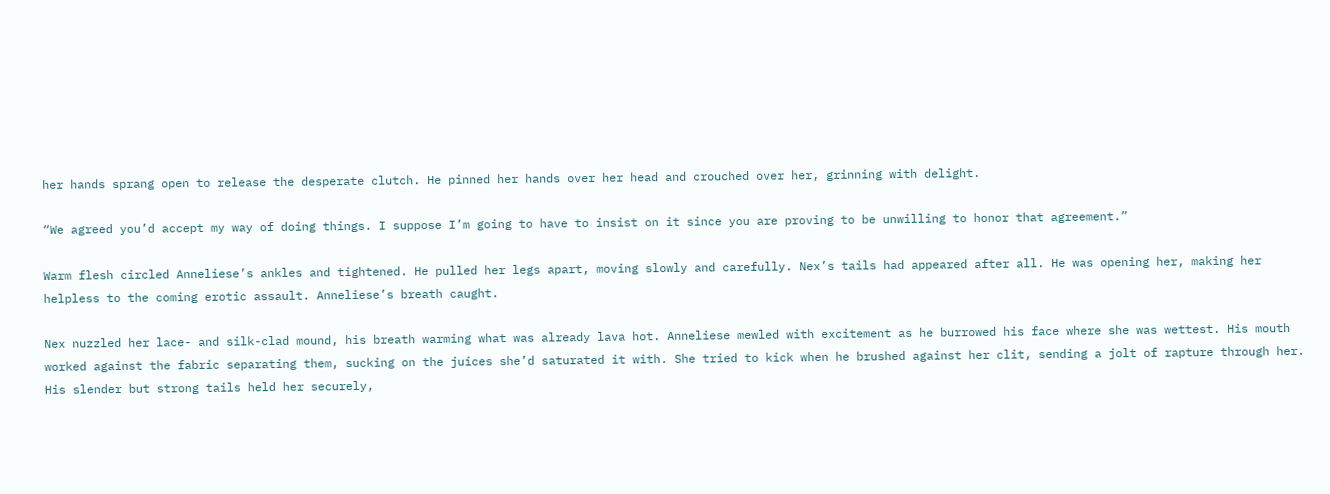her hands sprang open to release the desperate clutch. He pinned her hands over her head and crouched over her, grinning with delight.

“We agreed you’d accept my way of doing things. I suppose I’m going to have to insist on it since you are proving to be unwilling to honor that agreement.”

Warm flesh circled Anneliese’s ankles and tightened. He pulled her legs apart, moving slowly and carefully. Nex’s tails had appeared after all. He was opening her, making her helpless to the coming erotic assault. Anneliese’s breath caught.

Nex nuzzled her lace- and silk-clad mound, his breath warming what was already lava hot. Anneliese mewled with excitement as he burrowed his face where she was wettest. His mouth worked against the fabric separating them, sucking on the juices she’d saturated it with. She tried to kick when he brushed against her clit, sending a jolt of rapture through her. His slender but strong tails held her securely,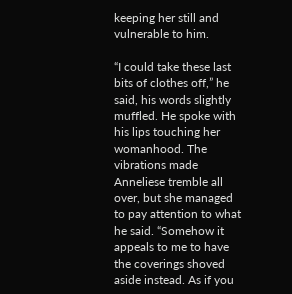keeping her still and vulnerable to him.

“I could take these last bits of clothes off,” he said, his words slightly muffled. He spoke with his lips touching her womanhood. The vibrations made Anneliese tremble all over, but she managed to pay attention to what he said. “Somehow it appeals to me to have the coverings shoved aside instead. As if you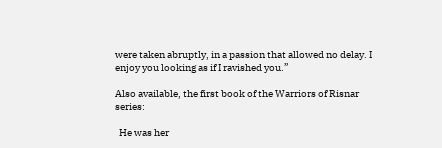were taken abruptly, in a passion that allowed no delay. I enjoy you looking as if I ravished you.”

Also available, the first book of the Warriors of Risnar series:

  He was her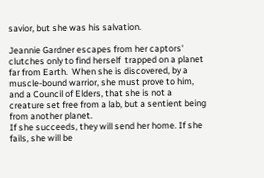savior, but she was his salvation.

Jeannie Gardner escapes from her captors' clutches only to find herself  trapped on a planet far from Earth.  When she is discovered, by a muscle-bound warrior, she must prove to him, and a Council of Elders, that she is not a creature set free from a lab, but a sentient being from another planet.
If she succeeds, they will send her home. If she fails, she will be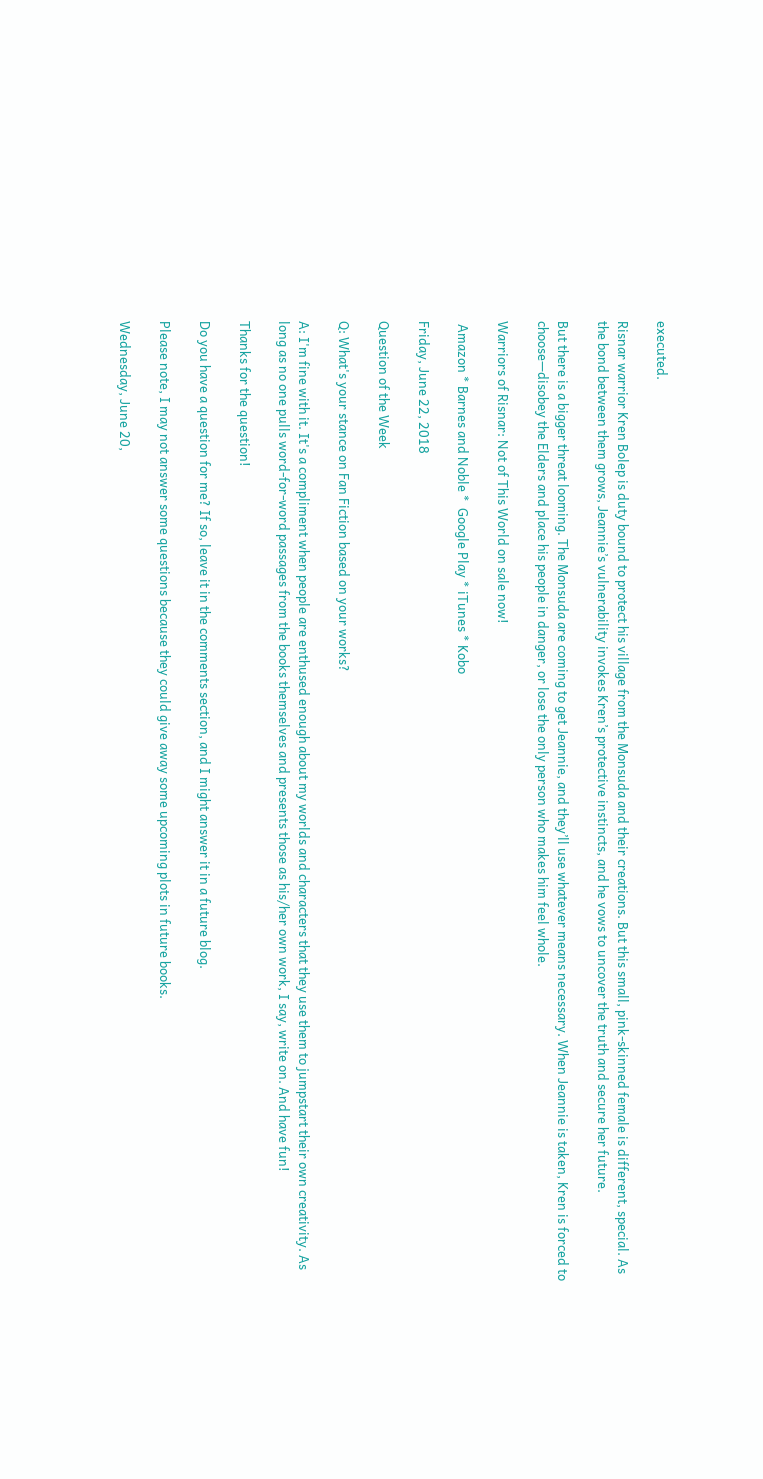executed.

Risnar warrior Kren Bolep is duty bound to protect his village from the Monsuda and their creations. But this small, pink-skinned female is different, special. As the bond between them grows, Jeannie’s vulnerability invokes Kren’s protective instincts, and he vows to uncover the truth and secure her future.

But there is a bigger threat looming. The Monsuda are coming to get Jeannie, and they’ll use whatever means necessary. When Jeannie is taken, Kren is forced to choose—disobey the Elders and place his people in danger, or lose the only person who makes him feel whole.

Warriors of Risnar: Not of This World on sale now!

 Amazon * Barnes and Noble *  Google Play * iTunes * Kobo

Friday, June 22, 2018

Question of the Week

Q: What's your stance on Fan Fiction based on your works?

A: I'm fine with it. It's a compliment when people are enthused enough about my worlds and characters that they use them to jumpstart their own creativity. As long as no one pulls word-for-word passages from the books themselves and presents those as his/her own work, I say, write on. And have fun!

Thanks for the question!

Do you have a question for me? If so, leave it in the comments section, and I might answer it in a future blog.

Please note, I may not answer some questions because they could give away some upcoming plots in future books.

Wednesday, June 20,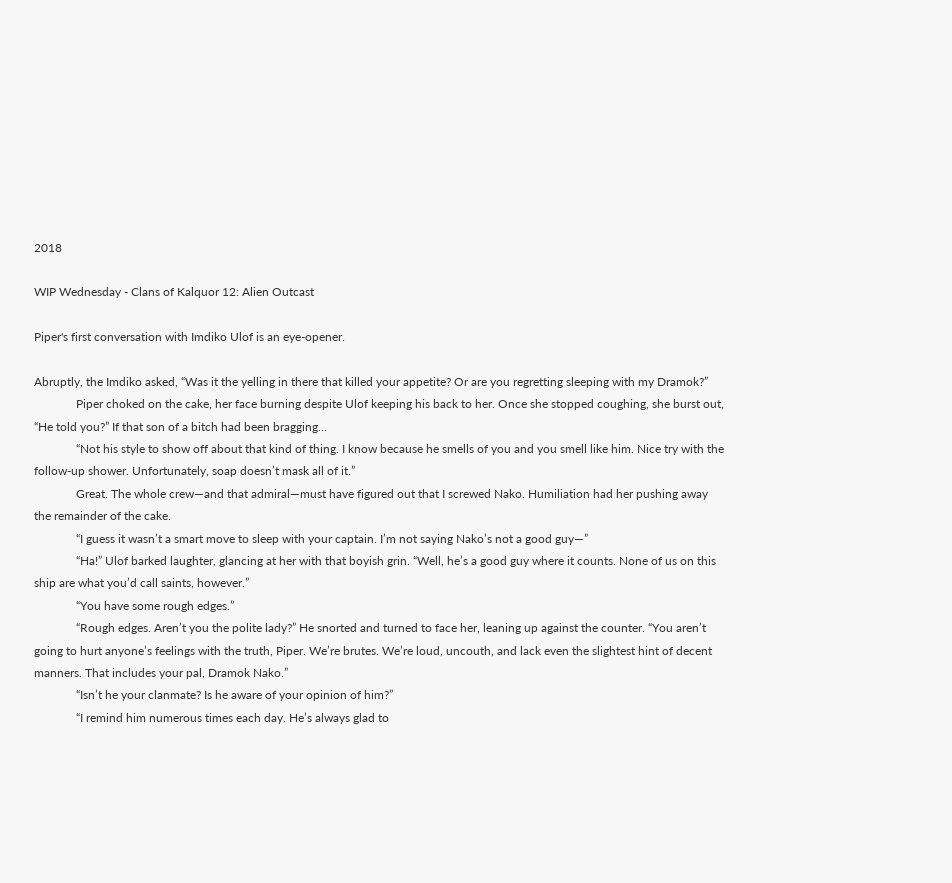2018

WIP Wednesday - Clans of Kalquor 12: Alien Outcast

Piper's first conversation with Imdiko Ulof is an eye-opener.

Abruptly, the Imdiko asked, “Was it the yelling in there that killed your appetite? Or are you regretting sleeping with my Dramok?”
              Piper choked on the cake, her face burning despite Ulof keeping his back to her. Once she stopped coughing, she burst out, “He told you?” If that son of a bitch had been bragging…
              “Not his style to show off about that kind of thing. I know because he smells of you and you smell like him. Nice try with the follow-up shower. Unfortunately, soap doesn’t mask all of it.”
              Great. The whole crew—and that admiral—must have figured out that I screwed Nako. Humiliation had her pushing away the remainder of the cake.
              “I guess it wasn’t a smart move to sleep with your captain. I’m not saying Nako’s not a good guy—”
              “Ha!” Ulof barked laughter, glancing at her with that boyish grin. “Well, he’s a good guy where it counts. None of us on this ship are what you’d call saints, however.”
              “You have some rough edges.”
              “Rough edges. Aren’t you the polite lady?” He snorted and turned to face her, leaning up against the counter. “You aren’t going to hurt anyone’s feelings with the truth, Piper. We’re brutes. We’re loud, uncouth, and lack even the slightest hint of decent manners. That includes your pal, Dramok Nako.”
              “Isn’t he your clanmate? Is he aware of your opinion of him?”
              “I remind him numerous times each day. He’s always glad to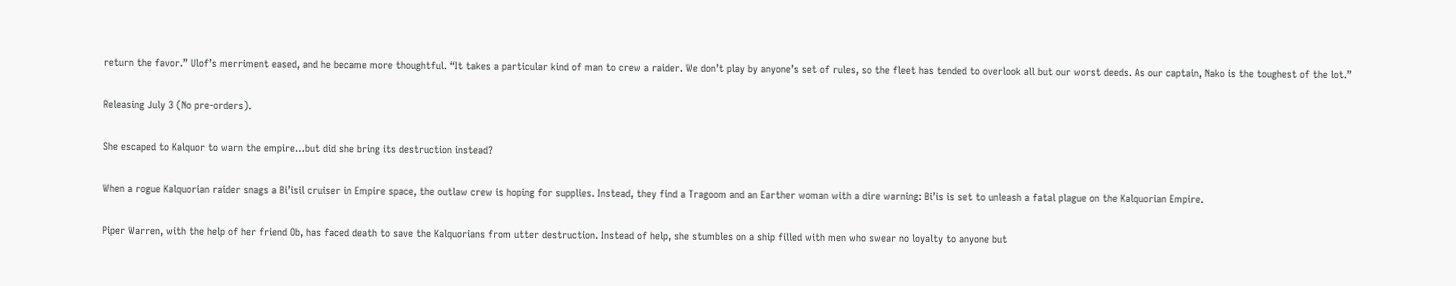return the favor.” Ulof’s merriment eased, and he became more thoughtful. “It takes a particular kind of man to crew a raider. We don’t play by anyone’s set of rules, so the fleet has tended to overlook all but our worst deeds. As our captain, Nako is the toughest of the lot.”

Releasing July 3 (No pre-orders).

She escaped to Kalquor to warn the empire…but did she bring its destruction instead?

When a rogue Kalquorian raider snags a Bi’isil cruiser in Empire space, the outlaw crew is hoping for supplies. Instead, they find a Tragoom and an Earther woman with a dire warning: Bi’is is set to unleash a fatal plague on the Kalquorian Empire.

Piper Warren, with the help of her friend Ob, has faced death to save the Kalquorians from utter destruction. Instead of help, she stumbles on a ship filled with men who swear no loyalty to anyone but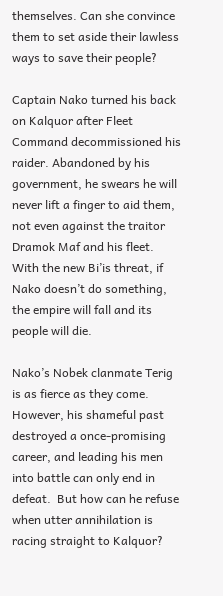themselves. Can she convince them to set aside their lawless ways to save their people?

Captain Nako turned his back on Kalquor after Fleet Command decommissioned his raider. Abandoned by his government, he swears he will never lift a finger to aid them, not even against the traitor Dramok Maf and his fleet. With the new Bi’is threat, if Nako doesn’t do something, the empire will fall and its people will die.

Nako’s Nobek clanmate Terig is as fierce as they come. However, his shameful past destroyed a once-promising career, and leading his men into battle can only end in defeat.  But how can he refuse when utter annihilation is racing straight to Kalquor?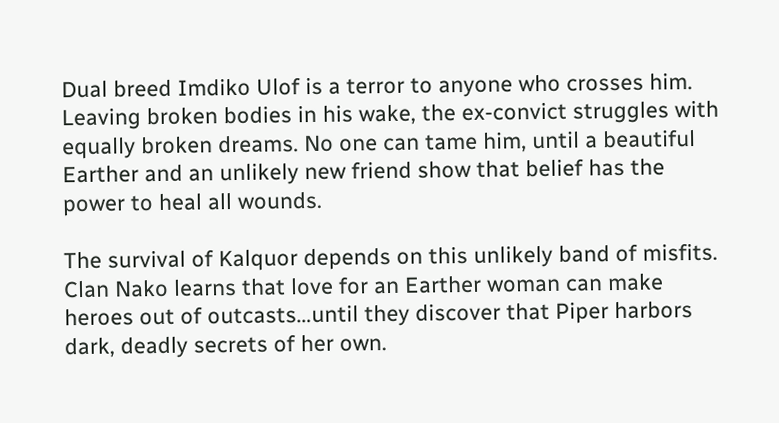Dual breed Imdiko Ulof is a terror to anyone who crosses him. Leaving broken bodies in his wake, the ex-convict struggles with equally broken dreams. No one can tame him, until a beautiful Earther and an unlikely new friend show that belief has the power to heal all wounds.

The survival of Kalquor depends on this unlikely band of misfits. Clan Nako learns that love for an Earther woman can make heroes out of outcasts…until they discover that Piper harbors dark, deadly secrets of her own.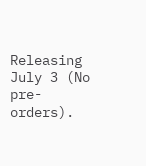Releasing July 3 (No pre-orders).